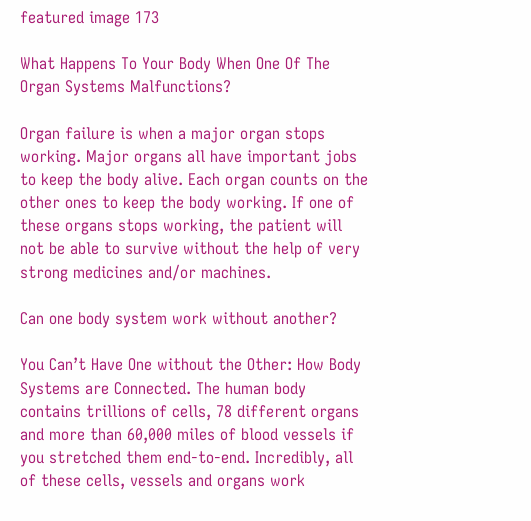featured image 173

What Happens To Your Body When One Of The Organ Systems Malfunctions?

Organ failure is when a major organ stops working. Major organs all have important jobs to keep the body alive. Each organ counts on the other ones to keep the body working. If one of these organs stops working, the patient will not be able to survive without the help of very strong medicines and/or machines.

Can one body system work without another?

You Can’t Have One without the Other: How Body Systems are Connected. The human body contains trillions of cells, 78 different organs and more than 60,000 miles of blood vessels if you stretched them end-to-end. Incredibly, all of these cells, vessels and organs work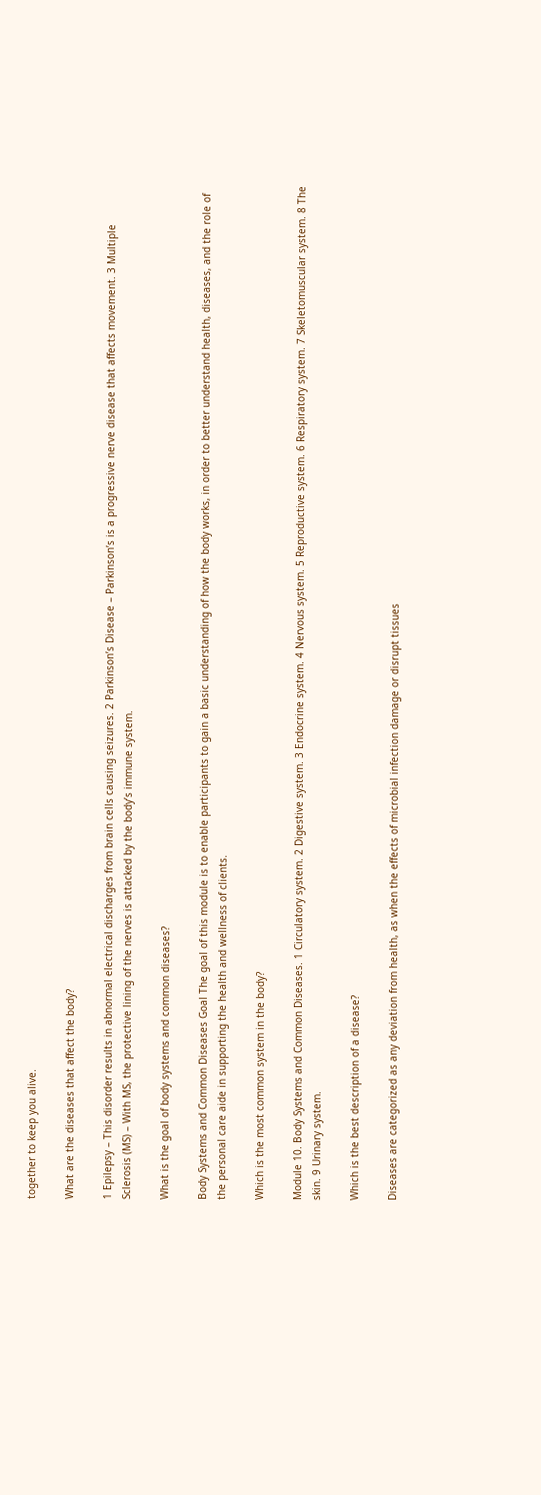together to keep you alive.

What are the diseases that affect the body?

1 Epilepsy – This disorder results in abnormal electrical discharges from brain cells causing seizures. 2 Parkinson’s Disease – Parkinson’s is a progressive nerve disease that affects movement. 3 Multiple Sclerosis (MS) – With MS, the protective lining of the nerves is attacked by the body’s immune system.

What is the goal of body systems and common diseases?

Body Systems and Common Diseases Goal The goal of this module is to enable participants to gain a basic understanding of how the body works, in order to better understand health, diseases, and the role of the personal care aide in supporting the health and wellness of clients.

Which is the most common system in the body?

Module 10. Body Systems and Common Diseases. 1 Circulatory system. 2 Digestive system. 3 Endocrine system. 4 Nervous system. 5 Reproductive system. 6 Respiratory system. 7 Skeletomuscular system. 8 The skin. 9 Urinary system.

Which is the best description of a disease?

Diseases are categorized as any deviation from health, as when the effects of microbial infection damage or disrupt tissues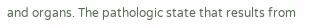and organs. The pathologic state that results from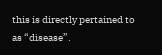this is directly pertained to as “disease”.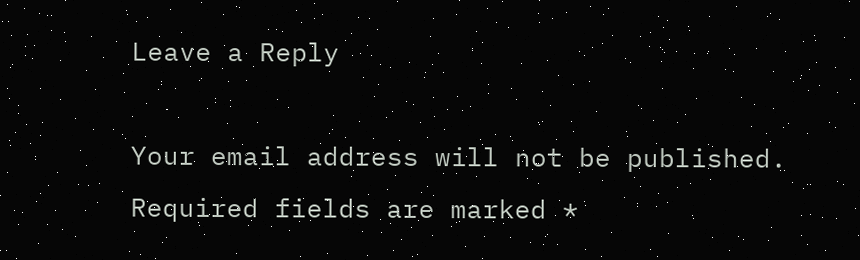Leave a Reply

Your email address will not be published. Required fields are marked *